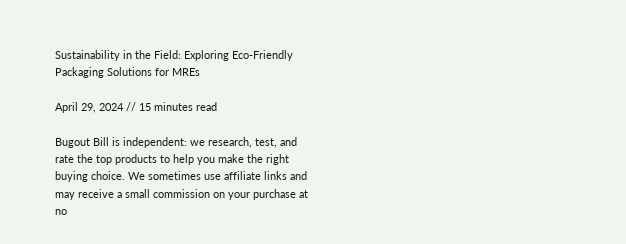Sustainability in the Field: Exploring Eco-Friendly Packaging Solutions for MREs

April 29, 2024 // 15 minutes read

Bugout Bill is independent: we research, test, and rate the top products to help you make the right buying choice. We sometimes use affiliate links and may receive a small commission on your purchase at no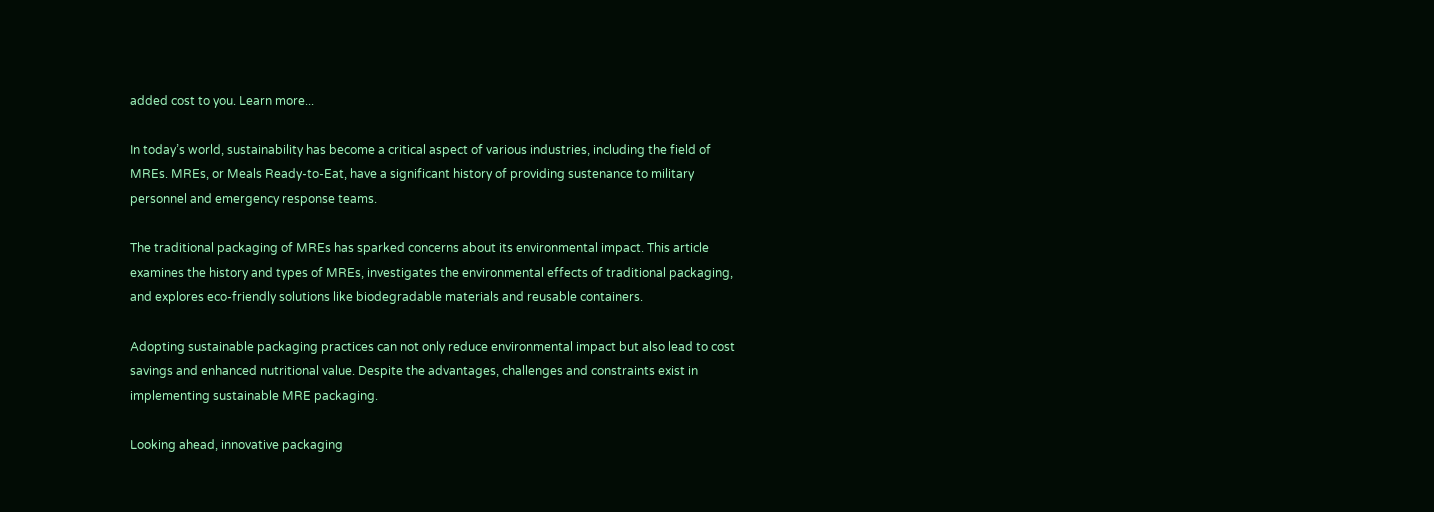added cost to you. Learn more...

In today’s world, sustainability has become a critical aspect of various industries, including the field of MREs. MREs, or Meals Ready-to-Eat, have a significant history of providing sustenance to military personnel and emergency response teams.

The traditional packaging of MREs has sparked concerns about its environmental impact. This article examines the history and types of MREs, investigates the environmental effects of traditional packaging, and explores eco-friendly solutions like biodegradable materials and reusable containers.

Adopting sustainable packaging practices can not only reduce environmental impact but also lead to cost savings and enhanced nutritional value. Despite the advantages, challenges and constraints exist in implementing sustainable MRE packaging.

Looking ahead, innovative packaging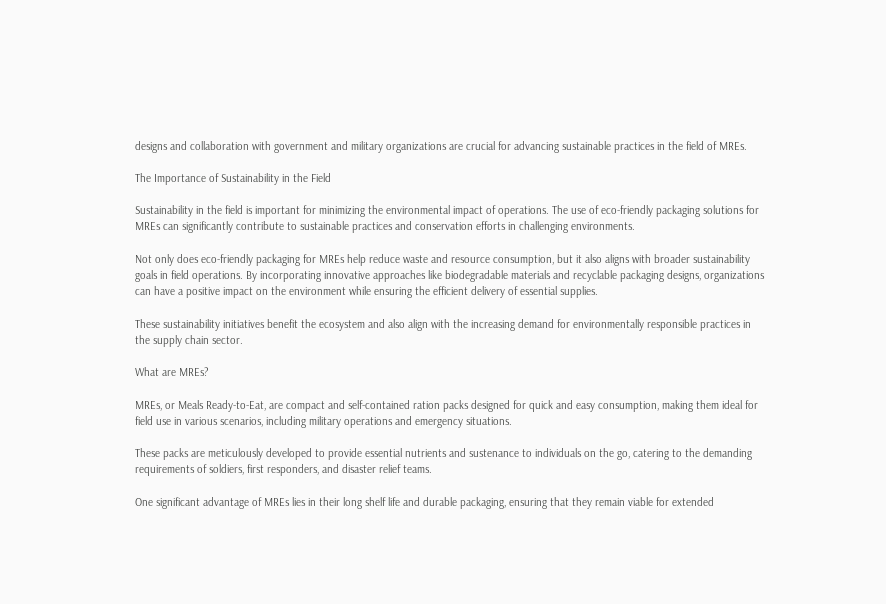designs and collaboration with government and military organizations are crucial for advancing sustainable practices in the field of MREs.

The Importance of Sustainability in the Field

Sustainability in the field is important for minimizing the environmental impact of operations. The use of eco-friendly packaging solutions for MREs can significantly contribute to sustainable practices and conservation efforts in challenging environments.

Not only does eco-friendly packaging for MREs help reduce waste and resource consumption, but it also aligns with broader sustainability goals in field operations. By incorporating innovative approaches like biodegradable materials and recyclable packaging designs, organizations can have a positive impact on the environment while ensuring the efficient delivery of essential supplies.

These sustainability initiatives benefit the ecosystem and also align with the increasing demand for environmentally responsible practices in the supply chain sector.

What are MREs?

MREs, or Meals Ready-to-Eat, are compact and self-contained ration packs designed for quick and easy consumption, making them ideal for field use in various scenarios, including military operations and emergency situations.

These packs are meticulously developed to provide essential nutrients and sustenance to individuals on the go, catering to the demanding requirements of soldiers, first responders, and disaster relief teams.

One significant advantage of MREs lies in their long shelf life and durable packaging, ensuring that they remain viable for extended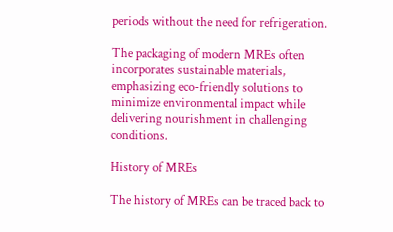periods without the need for refrigeration.

The packaging of modern MREs often incorporates sustainable materials, emphasizing eco-friendly solutions to minimize environmental impact while delivering nourishment in challenging conditions.

History of MREs

The history of MREs can be traced back to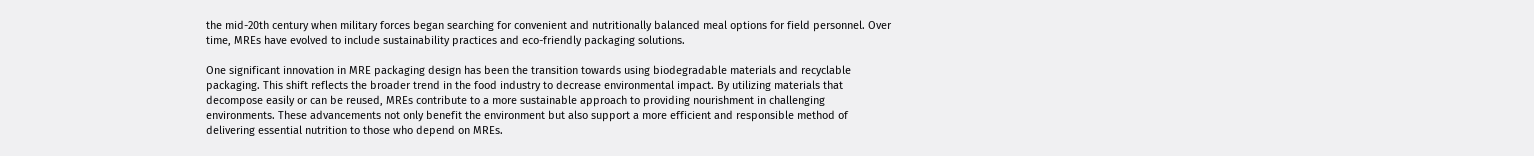the mid-20th century when military forces began searching for convenient and nutritionally balanced meal options for field personnel. Over time, MREs have evolved to include sustainability practices and eco-friendly packaging solutions.

One significant innovation in MRE packaging design has been the transition towards using biodegradable materials and recyclable packaging. This shift reflects the broader trend in the food industry to decrease environmental impact. By utilizing materials that decompose easily or can be reused, MREs contribute to a more sustainable approach to providing nourishment in challenging environments. These advancements not only benefit the environment but also support a more efficient and responsible method of delivering essential nutrition to those who depend on MREs.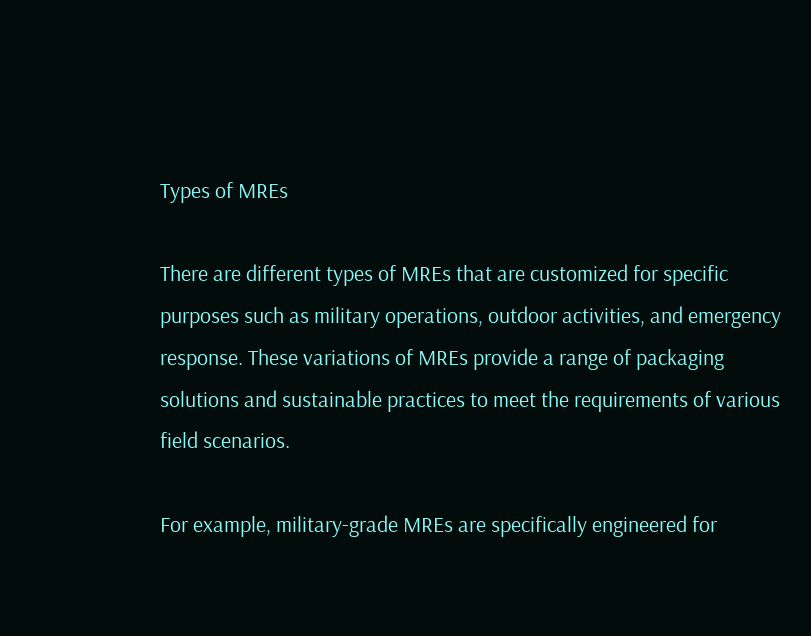Types of MREs

There are different types of MREs that are customized for specific purposes such as military operations, outdoor activities, and emergency response. These variations of MREs provide a range of packaging solutions and sustainable practices to meet the requirements of various field scenarios.

For example, military-grade MREs are specifically engineered for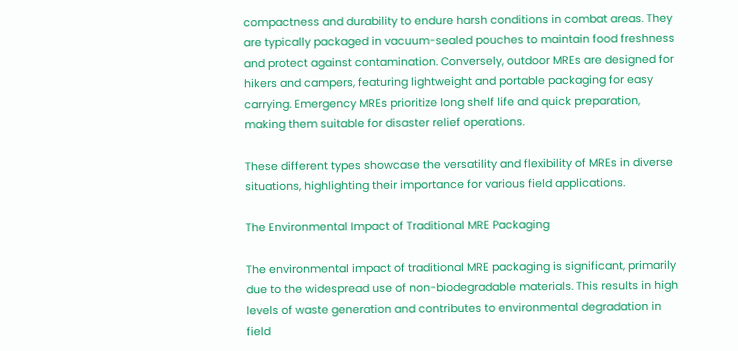compactness and durability to endure harsh conditions in combat areas. They are typically packaged in vacuum-sealed pouches to maintain food freshness and protect against contamination. Conversely, outdoor MREs are designed for hikers and campers, featuring lightweight and portable packaging for easy carrying. Emergency MREs prioritize long shelf life and quick preparation, making them suitable for disaster relief operations.

These different types showcase the versatility and flexibility of MREs in diverse situations, highlighting their importance for various field applications.

The Environmental Impact of Traditional MRE Packaging

The environmental impact of traditional MRE packaging is significant, primarily due to the widespread use of non-biodegradable materials. This results in high levels of waste generation and contributes to environmental degradation in field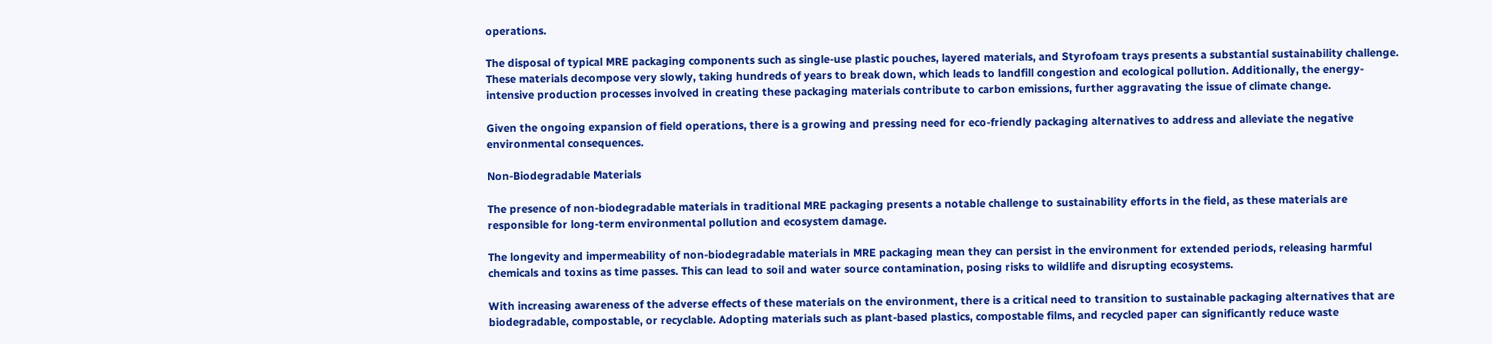operations.

The disposal of typical MRE packaging components such as single-use plastic pouches, layered materials, and Styrofoam trays presents a substantial sustainability challenge. These materials decompose very slowly, taking hundreds of years to break down, which leads to landfill congestion and ecological pollution. Additionally, the energy-intensive production processes involved in creating these packaging materials contribute to carbon emissions, further aggravating the issue of climate change.

Given the ongoing expansion of field operations, there is a growing and pressing need for eco-friendly packaging alternatives to address and alleviate the negative environmental consequences.

Non-Biodegradable Materials

The presence of non-biodegradable materials in traditional MRE packaging presents a notable challenge to sustainability efforts in the field, as these materials are responsible for long-term environmental pollution and ecosystem damage.

The longevity and impermeability of non-biodegradable materials in MRE packaging mean they can persist in the environment for extended periods, releasing harmful chemicals and toxins as time passes. This can lead to soil and water source contamination, posing risks to wildlife and disrupting ecosystems.

With increasing awareness of the adverse effects of these materials on the environment, there is a critical need to transition to sustainable packaging alternatives that are biodegradable, compostable, or recyclable. Adopting materials such as plant-based plastics, compostable films, and recycled paper can significantly reduce waste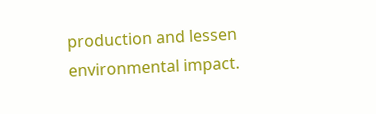production and lessen environmental impact.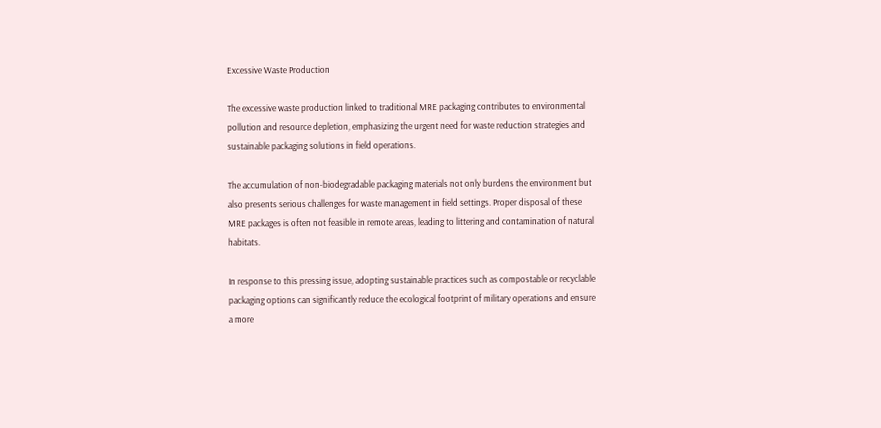Excessive Waste Production

The excessive waste production linked to traditional MRE packaging contributes to environmental pollution and resource depletion, emphasizing the urgent need for waste reduction strategies and sustainable packaging solutions in field operations.

The accumulation of non-biodegradable packaging materials not only burdens the environment but also presents serious challenges for waste management in field settings. Proper disposal of these MRE packages is often not feasible in remote areas, leading to littering and contamination of natural habitats.

In response to this pressing issue, adopting sustainable practices such as compostable or recyclable packaging options can significantly reduce the ecological footprint of military operations and ensure a more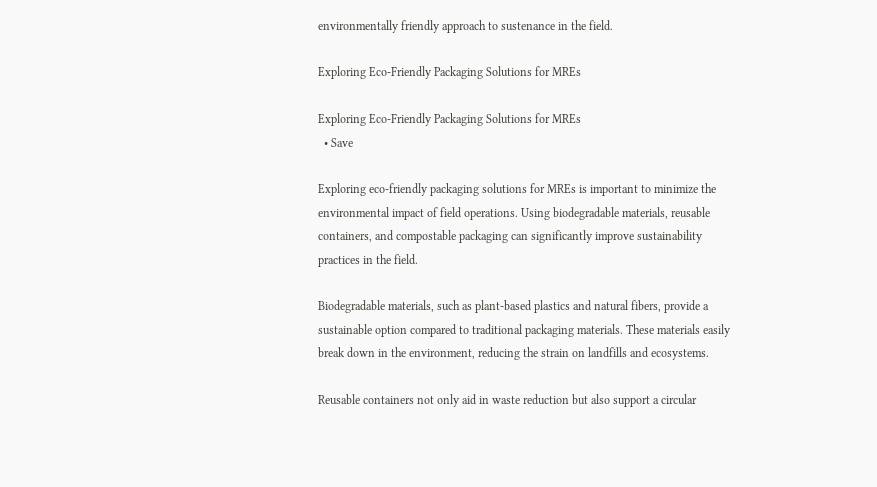environmentally friendly approach to sustenance in the field.

Exploring Eco-Friendly Packaging Solutions for MREs

Exploring Eco-Friendly Packaging Solutions for MREs
  • Save

Exploring eco-friendly packaging solutions for MREs is important to minimize the environmental impact of field operations. Using biodegradable materials, reusable containers, and compostable packaging can significantly improve sustainability practices in the field.

Biodegradable materials, such as plant-based plastics and natural fibers, provide a sustainable option compared to traditional packaging materials. These materials easily break down in the environment, reducing the strain on landfills and ecosystems.

Reusable containers not only aid in waste reduction but also support a circular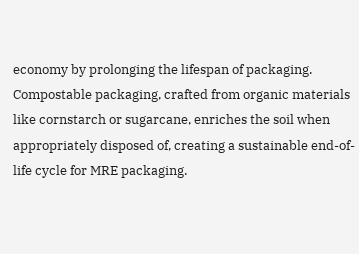economy by prolonging the lifespan of packaging. Compostable packaging, crafted from organic materials like cornstarch or sugarcane, enriches the soil when appropriately disposed of, creating a sustainable end-of-life cycle for MRE packaging.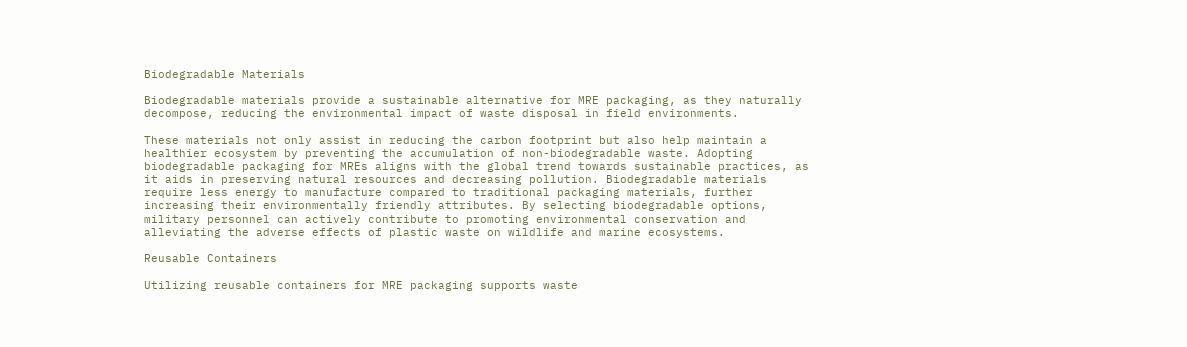Biodegradable Materials

Biodegradable materials provide a sustainable alternative for MRE packaging, as they naturally decompose, reducing the environmental impact of waste disposal in field environments.

These materials not only assist in reducing the carbon footprint but also help maintain a healthier ecosystem by preventing the accumulation of non-biodegradable waste. Adopting biodegradable packaging for MREs aligns with the global trend towards sustainable practices, as it aids in preserving natural resources and decreasing pollution. Biodegradable materials require less energy to manufacture compared to traditional packaging materials, further increasing their environmentally friendly attributes. By selecting biodegradable options, military personnel can actively contribute to promoting environmental conservation and alleviating the adverse effects of plastic waste on wildlife and marine ecosystems.

Reusable Containers

Utilizing reusable containers for MRE packaging supports waste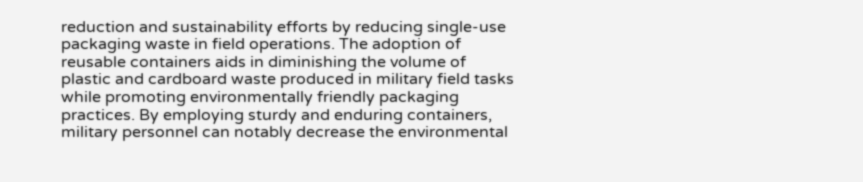reduction and sustainability efforts by reducing single-use packaging waste in field operations. The adoption of reusable containers aids in diminishing the volume of plastic and cardboard waste produced in military field tasks while promoting environmentally friendly packaging practices. By employing sturdy and enduring containers, military personnel can notably decrease the environmental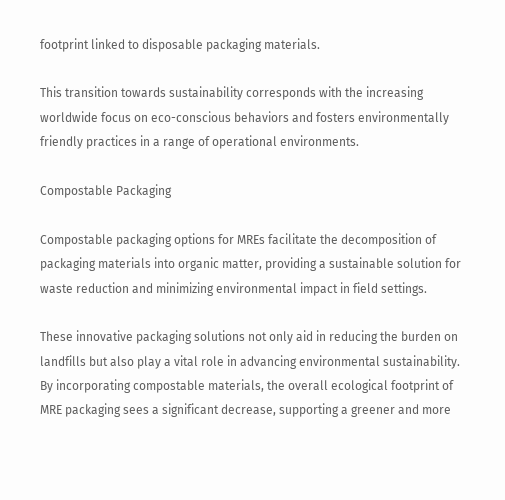footprint linked to disposable packaging materials.

This transition towards sustainability corresponds with the increasing worldwide focus on eco-conscious behaviors and fosters environmentally friendly practices in a range of operational environments.

Compostable Packaging

Compostable packaging options for MREs facilitate the decomposition of packaging materials into organic matter, providing a sustainable solution for waste reduction and minimizing environmental impact in field settings.

These innovative packaging solutions not only aid in reducing the burden on landfills but also play a vital role in advancing environmental sustainability. By incorporating compostable materials, the overall ecological footprint of MRE packaging sees a significant decrease, supporting a greener and more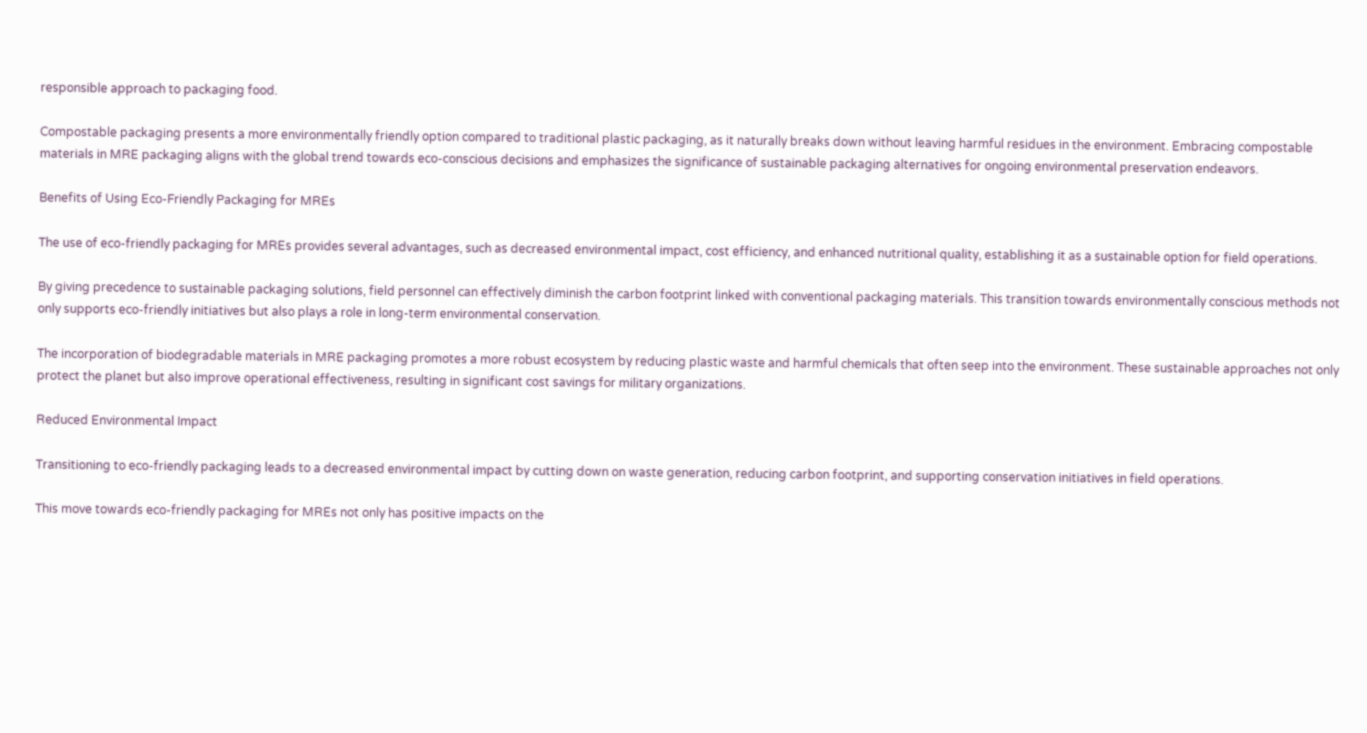responsible approach to packaging food.

Compostable packaging presents a more environmentally friendly option compared to traditional plastic packaging, as it naturally breaks down without leaving harmful residues in the environment. Embracing compostable materials in MRE packaging aligns with the global trend towards eco-conscious decisions and emphasizes the significance of sustainable packaging alternatives for ongoing environmental preservation endeavors.

Benefits of Using Eco-Friendly Packaging for MREs

The use of eco-friendly packaging for MREs provides several advantages, such as decreased environmental impact, cost efficiency, and enhanced nutritional quality, establishing it as a sustainable option for field operations.

By giving precedence to sustainable packaging solutions, field personnel can effectively diminish the carbon footprint linked with conventional packaging materials. This transition towards environmentally conscious methods not only supports eco-friendly initiatives but also plays a role in long-term environmental conservation.

The incorporation of biodegradable materials in MRE packaging promotes a more robust ecosystem by reducing plastic waste and harmful chemicals that often seep into the environment. These sustainable approaches not only protect the planet but also improve operational effectiveness, resulting in significant cost savings for military organizations.

Reduced Environmental Impact

Transitioning to eco-friendly packaging leads to a decreased environmental impact by cutting down on waste generation, reducing carbon footprint, and supporting conservation initiatives in field operations.

This move towards eco-friendly packaging for MREs not only has positive impacts on the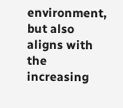environment, but also aligns with the increasing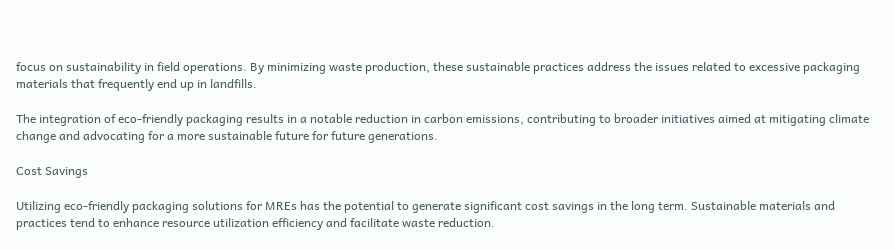focus on sustainability in field operations. By minimizing waste production, these sustainable practices address the issues related to excessive packaging materials that frequently end up in landfills.

The integration of eco-friendly packaging results in a notable reduction in carbon emissions, contributing to broader initiatives aimed at mitigating climate change and advocating for a more sustainable future for future generations.

Cost Savings

Utilizing eco-friendly packaging solutions for MREs has the potential to generate significant cost savings in the long term. Sustainable materials and practices tend to enhance resource utilization efficiency and facilitate waste reduction.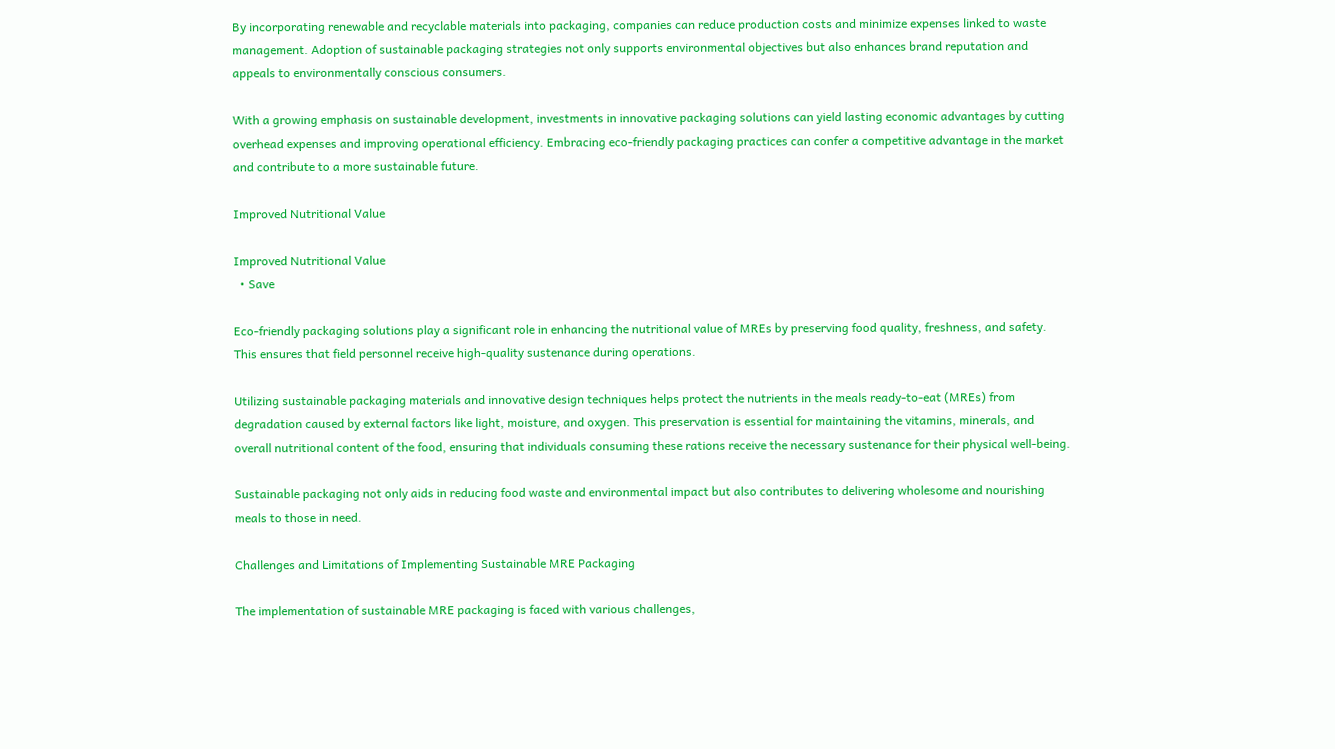By incorporating renewable and recyclable materials into packaging, companies can reduce production costs and minimize expenses linked to waste management. Adoption of sustainable packaging strategies not only supports environmental objectives but also enhances brand reputation and appeals to environmentally conscious consumers.

With a growing emphasis on sustainable development, investments in innovative packaging solutions can yield lasting economic advantages by cutting overhead expenses and improving operational efficiency. Embracing eco-friendly packaging practices can confer a competitive advantage in the market and contribute to a more sustainable future.

Improved Nutritional Value

Improved Nutritional Value
  • Save

Eco-friendly packaging solutions play a significant role in enhancing the nutritional value of MREs by preserving food quality, freshness, and safety. This ensures that field personnel receive high-quality sustenance during operations.

Utilizing sustainable packaging materials and innovative design techniques helps protect the nutrients in the meals ready-to-eat (MREs) from degradation caused by external factors like light, moisture, and oxygen. This preservation is essential for maintaining the vitamins, minerals, and overall nutritional content of the food, ensuring that individuals consuming these rations receive the necessary sustenance for their physical well-being.

Sustainable packaging not only aids in reducing food waste and environmental impact but also contributes to delivering wholesome and nourishing meals to those in need.

Challenges and Limitations of Implementing Sustainable MRE Packaging

The implementation of sustainable MRE packaging is faced with various challenges,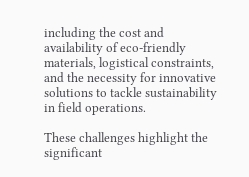including the cost and availability of eco-friendly materials, logistical constraints, and the necessity for innovative solutions to tackle sustainability in field operations.

These challenges highlight the significant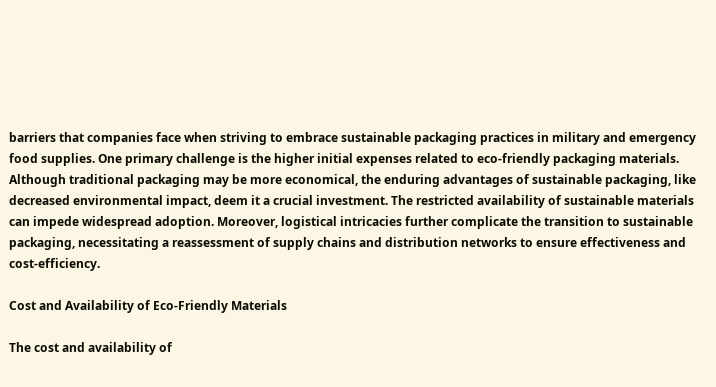barriers that companies face when striving to embrace sustainable packaging practices in military and emergency food supplies. One primary challenge is the higher initial expenses related to eco-friendly packaging materials. Although traditional packaging may be more economical, the enduring advantages of sustainable packaging, like decreased environmental impact, deem it a crucial investment. The restricted availability of sustainable materials can impede widespread adoption. Moreover, logistical intricacies further complicate the transition to sustainable packaging, necessitating a reassessment of supply chains and distribution networks to ensure effectiveness and cost-efficiency.

Cost and Availability of Eco-Friendly Materials

The cost and availability of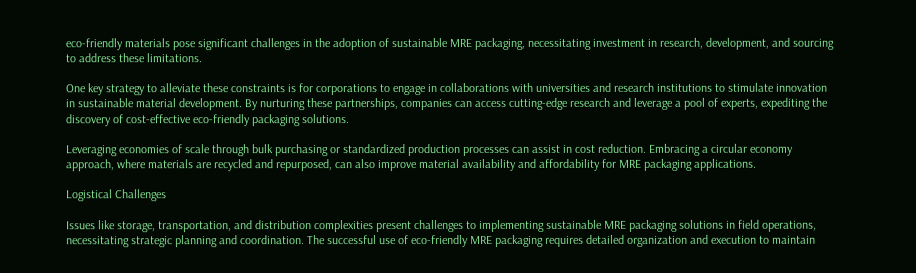eco-friendly materials pose significant challenges in the adoption of sustainable MRE packaging, necessitating investment in research, development, and sourcing to address these limitations.

One key strategy to alleviate these constraints is for corporations to engage in collaborations with universities and research institutions to stimulate innovation in sustainable material development. By nurturing these partnerships, companies can access cutting-edge research and leverage a pool of experts, expediting the discovery of cost-effective eco-friendly packaging solutions.

Leveraging economies of scale through bulk purchasing or standardized production processes can assist in cost reduction. Embracing a circular economy approach, where materials are recycled and repurposed, can also improve material availability and affordability for MRE packaging applications.

Logistical Challenges

Issues like storage, transportation, and distribution complexities present challenges to implementing sustainable MRE packaging solutions in field operations, necessitating strategic planning and coordination. The successful use of eco-friendly MRE packaging requires detailed organization and execution to maintain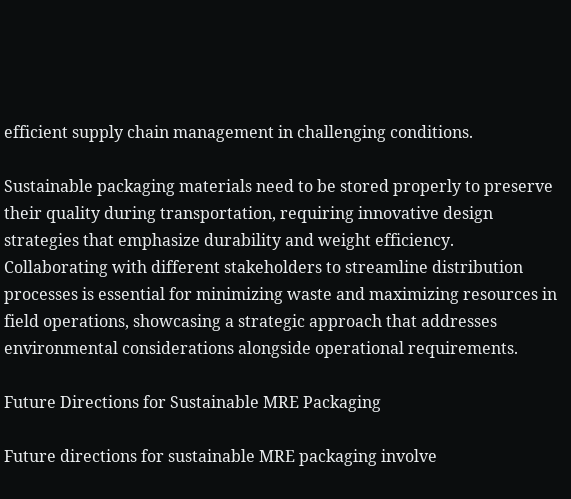efficient supply chain management in challenging conditions.

Sustainable packaging materials need to be stored properly to preserve their quality during transportation, requiring innovative design strategies that emphasize durability and weight efficiency. Collaborating with different stakeholders to streamline distribution processes is essential for minimizing waste and maximizing resources in field operations, showcasing a strategic approach that addresses environmental considerations alongside operational requirements.

Future Directions for Sustainable MRE Packaging

Future directions for sustainable MRE packaging involve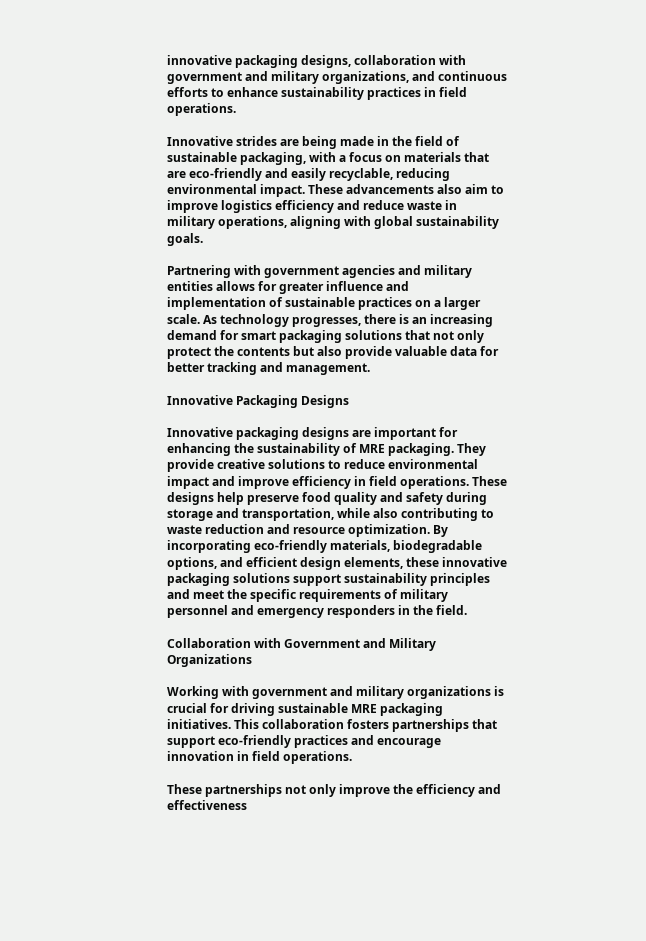innovative packaging designs, collaboration with government and military organizations, and continuous efforts to enhance sustainability practices in field operations.

Innovative strides are being made in the field of sustainable packaging, with a focus on materials that are eco-friendly and easily recyclable, reducing environmental impact. These advancements also aim to improve logistics efficiency and reduce waste in military operations, aligning with global sustainability goals.

Partnering with government agencies and military entities allows for greater influence and implementation of sustainable practices on a larger scale. As technology progresses, there is an increasing demand for smart packaging solutions that not only protect the contents but also provide valuable data for better tracking and management.

Innovative Packaging Designs

Innovative packaging designs are important for enhancing the sustainability of MRE packaging. They provide creative solutions to reduce environmental impact and improve efficiency in field operations. These designs help preserve food quality and safety during storage and transportation, while also contributing to waste reduction and resource optimization. By incorporating eco-friendly materials, biodegradable options, and efficient design elements, these innovative packaging solutions support sustainability principles and meet the specific requirements of military personnel and emergency responders in the field.

Collaboration with Government and Military Organizations

Working with government and military organizations is crucial for driving sustainable MRE packaging initiatives. This collaboration fosters partnerships that support eco-friendly practices and encourage innovation in field operations.

These partnerships not only improve the efficiency and effectiveness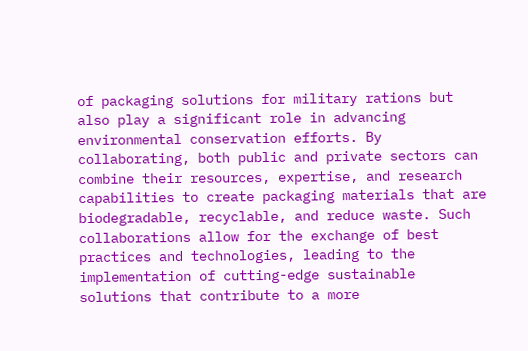of packaging solutions for military rations but also play a significant role in advancing environmental conservation efforts. By collaborating, both public and private sectors can combine their resources, expertise, and research capabilities to create packaging materials that are biodegradable, recyclable, and reduce waste. Such collaborations allow for the exchange of best practices and technologies, leading to the implementation of cutting-edge sustainable solutions that contribute to a more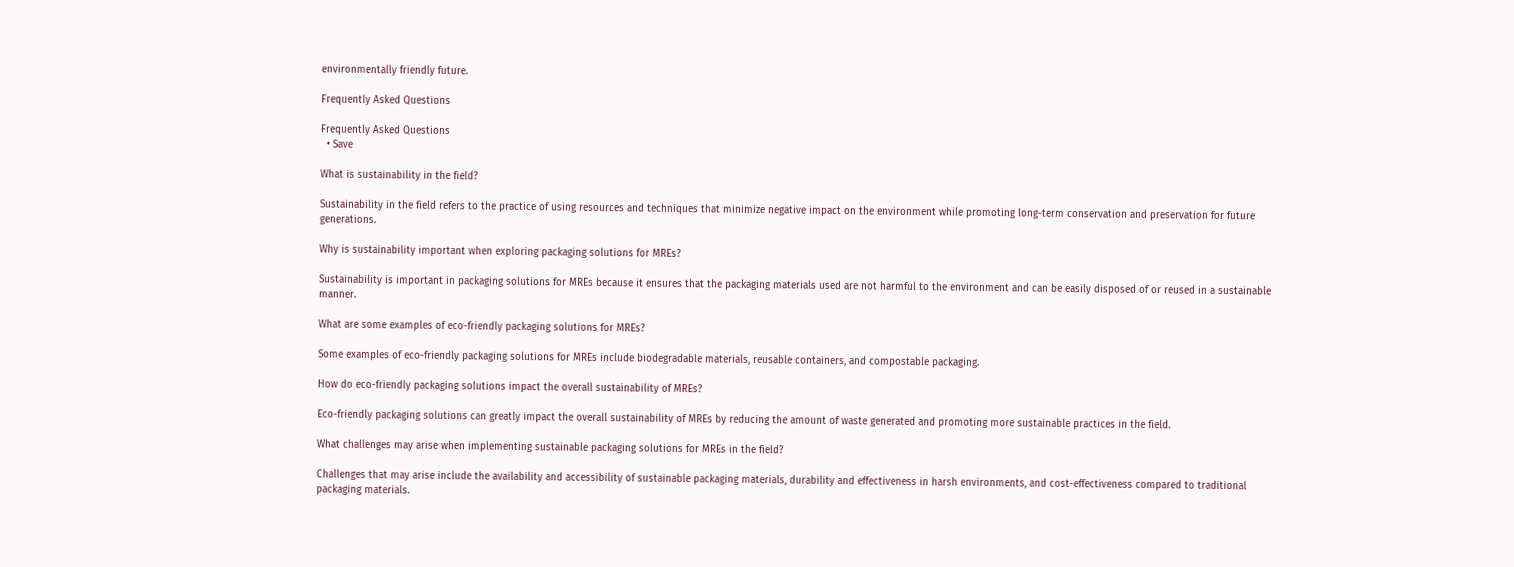environmentally friendly future.

Frequently Asked Questions

Frequently Asked Questions
  • Save

What is sustainability in the field?

Sustainability in the field refers to the practice of using resources and techniques that minimize negative impact on the environment while promoting long-term conservation and preservation for future generations.

Why is sustainability important when exploring packaging solutions for MREs?

Sustainability is important in packaging solutions for MREs because it ensures that the packaging materials used are not harmful to the environment and can be easily disposed of or reused in a sustainable manner.

What are some examples of eco-friendly packaging solutions for MREs?

Some examples of eco-friendly packaging solutions for MREs include biodegradable materials, reusable containers, and compostable packaging.

How do eco-friendly packaging solutions impact the overall sustainability of MREs?

Eco-friendly packaging solutions can greatly impact the overall sustainability of MREs by reducing the amount of waste generated and promoting more sustainable practices in the field.

What challenges may arise when implementing sustainable packaging solutions for MREs in the field?

Challenges that may arise include the availability and accessibility of sustainable packaging materials, durability and effectiveness in harsh environments, and cost-effectiveness compared to traditional packaging materials.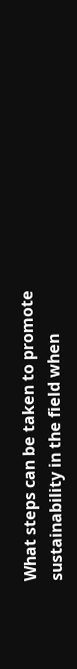What steps can be taken to promote sustainability in the field when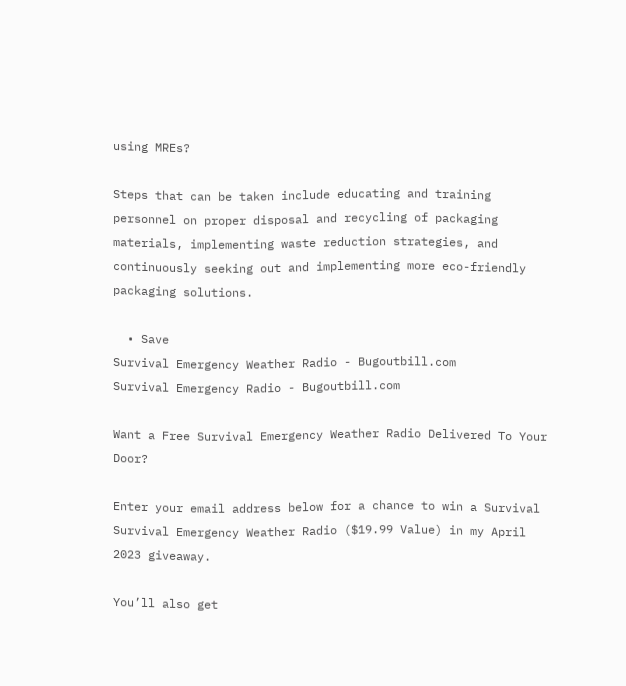using MREs?

Steps that can be taken include educating and training personnel on proper disposal and recycling of packaging materials, implementing waste reduction strategies, and continuously seeking out and implementing more eco-friendly packaging solutions.

  • Save
Survival Emergency Weather Radio - Bugoutbill.com
Survival Emergency Radio - Bugoutbill.com

Want a Free Survival Emergency Weather Radio Delivered To Your Door?

Enter your email address below for a chance to win a Survival Survival Emergency Weather Radio ($19.99 Value) in my April 2023 giveaway.

You’ll also get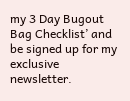my 3 Day Bugout Bag Checklist’ and be signed up for my exclusive newsletter.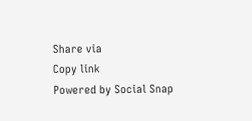Share via
Copy link
Powered by Social Snap